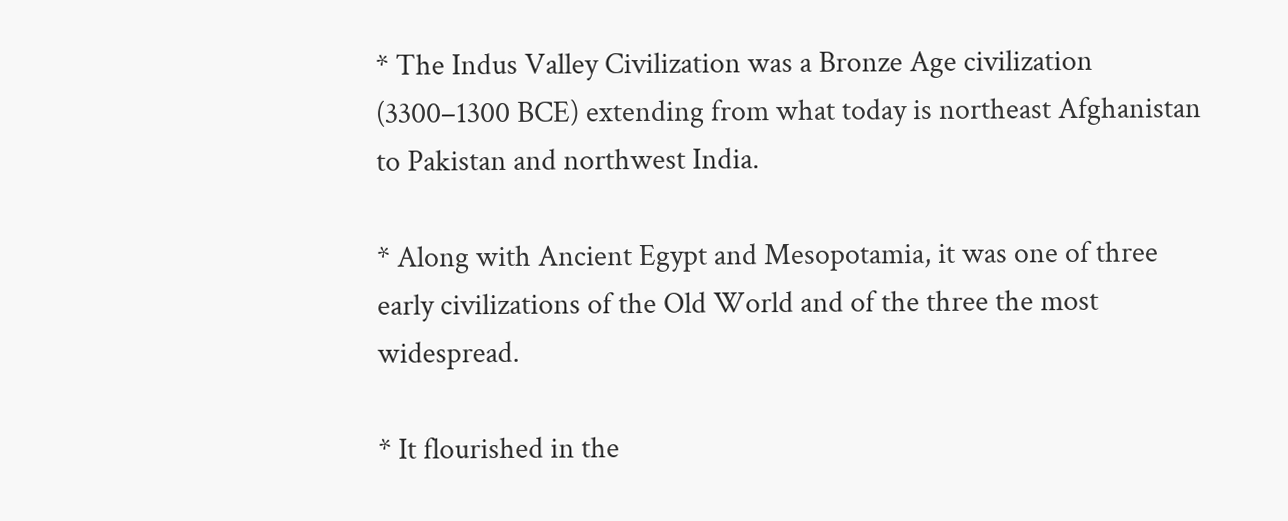* The Indus Valley Civilization was a Bronze Age civilization (3300–1300 BCE) extending from what today is northeast Afghanistan to Pakistan and northwest India.

* Along with Ancient Egypt and Mesopotamia, it was one of three early civilizations of the Old World and of the three the most widespread.

* It flourished in the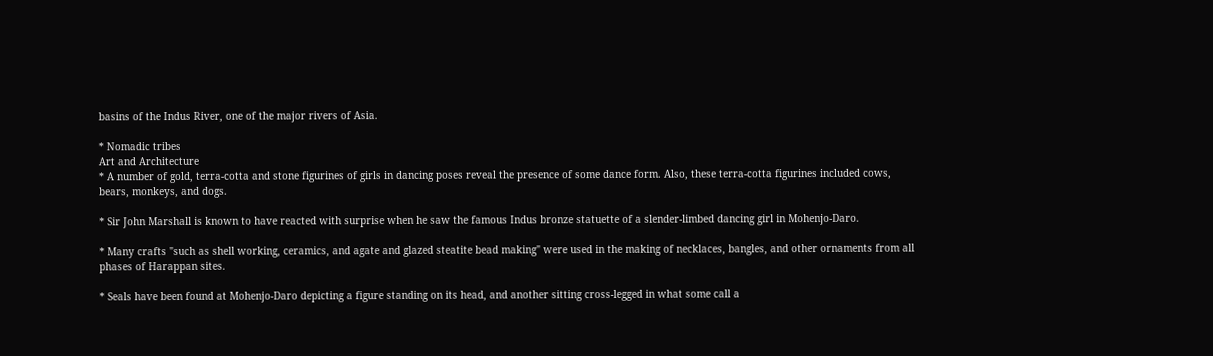basins of the Indus River, one of the major rivers of Asia.

* Nomadic tribes
Art and Architecture
* A number of gold, terra-cotta and stone figurines of girls in dancing poses reveal the presence of some dance form. Also, these terra-cotta figurines included cows, bears, monkeys, and dogs.

* Sir John Marshall is known to have reacted with surprise when he saw the famous Indus bronze statuette of a slender-limbed dancing girl in Mohenjo-Daro.

* Many crafts "such as shell working, ceramics, and agate and glazed steatite bead making" were used in the making of necklaces, bangles, and other ornaments from all phases of Harappan sites.

* Seals have been found at Mohenjo-Daro depicting a figure standing on its head, and another sitting cross-legged in what some call a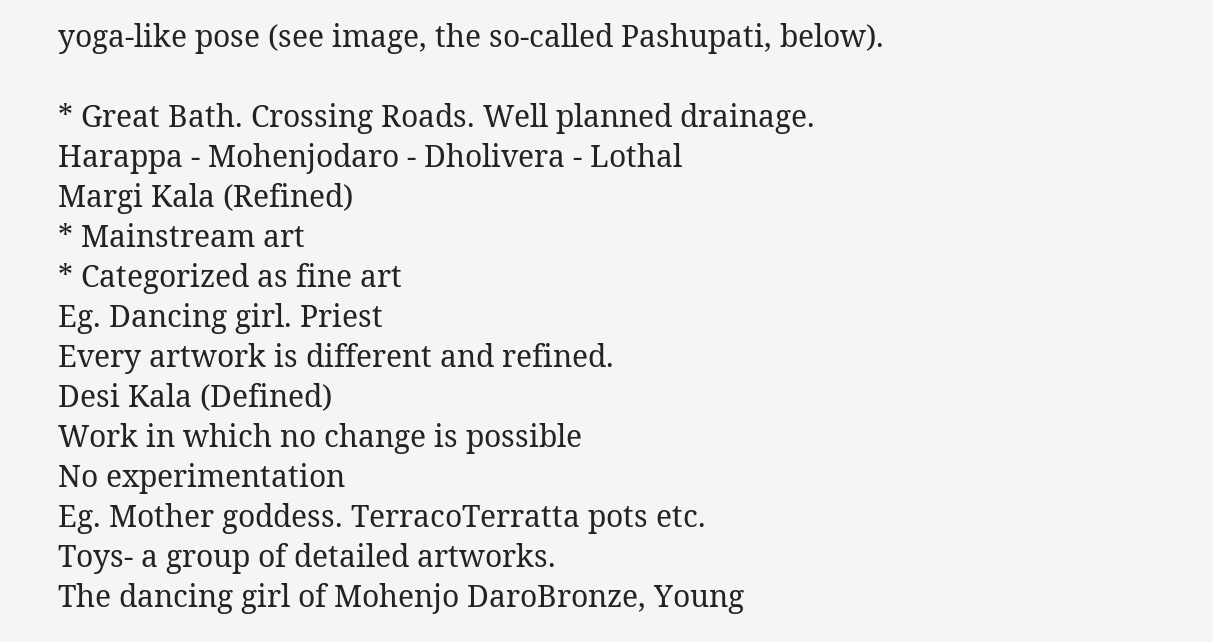yoga-like pose (see image, the so-called Pashupati, below).

* Great Bath. Crossing Roads. Well planned drainage.
Harappa - Mohenjodaro - Dholivera - Lothal
Margi Kala (Refined)
* Mainstream art
* Categorized as fine art
Eg. Dancing girl. Priest
Every artwork is different and refined.
Desi Kala (Defined)
Work in which no change is possible
No experimentation
Eg. Mother goddess. TerracoTerratta pots etc.
Toys- a group of detailed artworks.
The dancing girl of Mohenjo DaroBronze, Young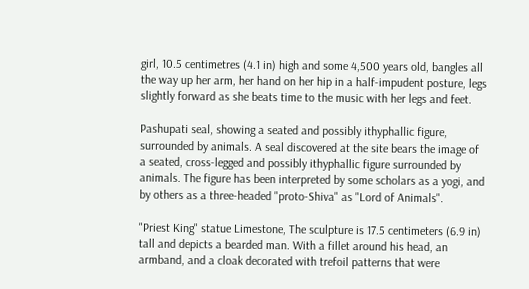girl, 10.5 centimetres (4.1 in) high and some 4,500 years old, bangles all the way up her arm, her hand on her hip in a half-impudent posture, legs slightly forward as she beats time to the music with her legs and feet.

Pashupati seal, showing a seated and possibly ithyphallic figure, surrounded by animals. A seal discovered at the site bears the image of a seated, cross-legged and possibly ithyphallic figure surrounded by animals. The figure has been interpreted by some scholars as a yogi, and by others as a three-headed "proto-Shiva" as "Lord of Animals".

"Priest King" statue Limestone, The sculpture is 17.5 centimeters (6.9 in) tall and depicts a bearded man. With a fillet around his head, an armband, and a cloak decorated with trefoil patterns that were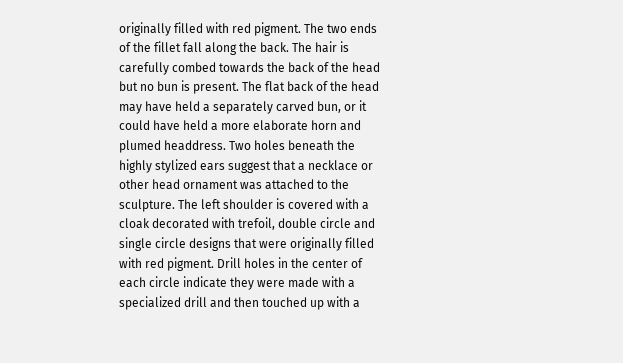originally filled with red pigment. The two ends of the fillet fall along the back. The hair is carefully combed towards the back of the head but no bun is present. The flat back of the head may have held a separately carved bun, or it could have held a more elaborate horn and plumed headdress. Two holes beneath the highly stylized ears suggest that a necklace or other head ornament was attached to the sculpture. The left shoulder is covered with a cloak decorated with trefoil, double circle and single circle designs that were originally filled with red pigment. Drill holes in the center of each circle indicate they were made with a specialized drill and then touched up with a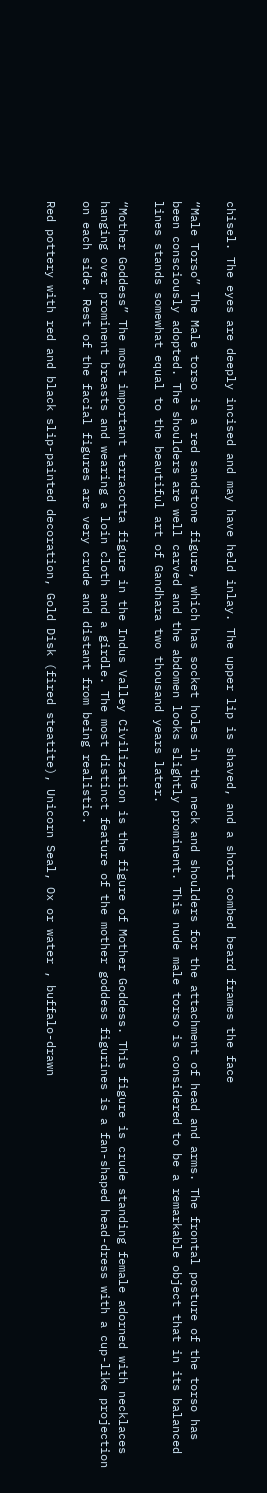chisel. The eyes are deeply incised and may have held inlay. The upper lip is shaved, and a short combed beard frames the face

“Male Torso” The Male torso is a red sandstone figure, which has socket holes in the neck and shoulders for the attachment of head and arms. The frontal posture of the torso has been consciously adopted. The shoulders are well carved and the abdomen looks slightly prominent. This nude male torso is considered to be a remarkable object that in its balanced lines stands somewhat equal to the beautiful art of Gandhara two thousand years later.

“Mother Goddess” The most important terracotta figure in the Indus Valley Civilization is the figure of Mother Goddess. This figure is crude standing female adorned with necklaces hanging over prominent breasts and wearing a loin cloth and a girdle. The most distinct feature of the mother goddess figurines is a fan-shaped head-dress with a cup-like projection on each side. Rest of the facial figures are very crude and distant from being realistic.

Red pottery with red and black slip-painted decoration, Gold Disk (fired steatite), Unicorn Seal, Ox or water , buffalo-drawn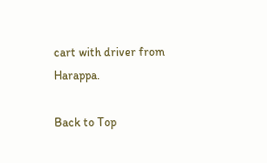cart with driver from Harappa.

Back to Top